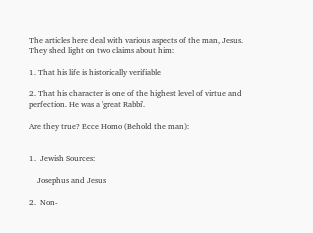The articles here deal with various aspects of the man, Jesus. They shed light on two claims about him:

1. That his life is historically verifiable

2. That his character is one of the highest level of virtue and perfection. He was a 'great Rabbi'.

Are they true? Ecce Homo (Behold the man):


1.  Jewish Sources:

    Josephus and Jesus

2.  Non-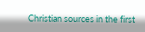Christian sources in the first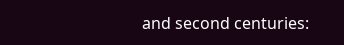and second centuries: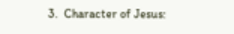3.  Character of Jesus: